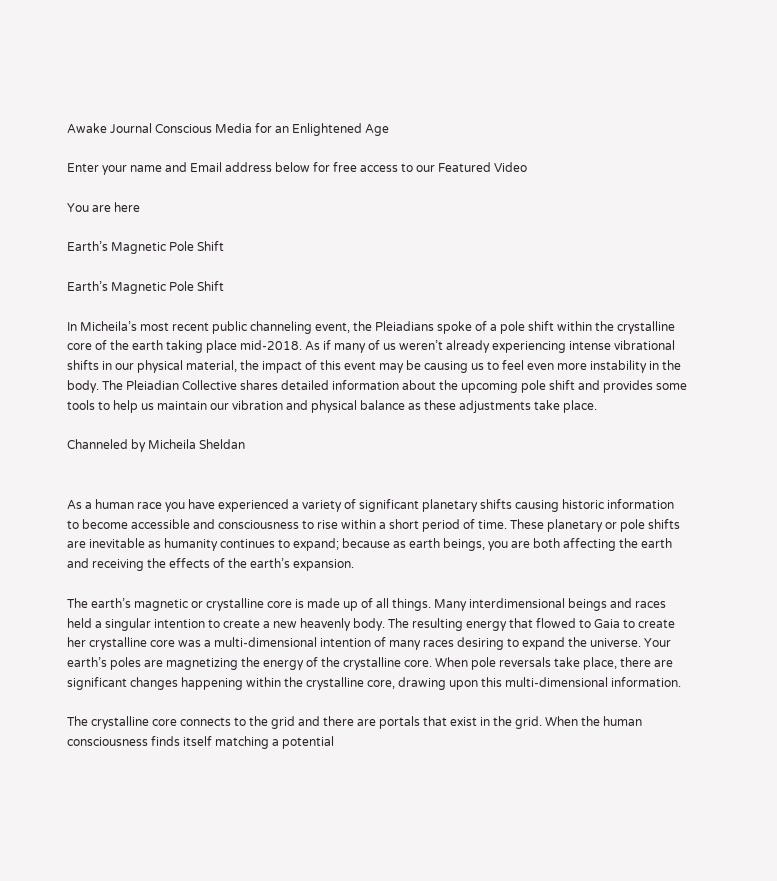Awake Journal Conscious Media for an Enlightened Age

Enter your name and Email address below for free access to our Featured Video

You are here

Earth’s Magnetic Pole Shift

Earth’s Magnetic Pole Shift

In Micheila’s most recent public channeling event, the Pleiadians spoke of a pole shift within the crystalline core of the earth taking place mid-2018. As if many of us weren’t already experiencing intense vibrational shifts in our physical material, the impact of this event may be causing us to feel even more instability in the body. The Pleiadian Collective shares detailed information about the upcoming pole shift and provides some tools to help us maintain our vibration and physical balance as these adjustments take place.

Channeled by Micheila Sheldan


As a human race you have experienced a variety of significant planetary shifts causing historic information to become accessible and consciousness to rise within a short period of time. These planetary or pole shifts are inevitable as humanity continues to expand; because as earth beings, you are both affecting the earth and receiving the effects of the earth’s expansion.

The earth’s magnetic or crystalline core is made up of all things. Many interdimensional beings and races held a singular intention to create a new heavenly body. The resulting energy that flowed to Gaia to create her crystalline core was a multi-dimensional intention of many races desiring to expand the universe. Your earth’s poles are magnetizing the energy of the crystalline core. When pole reversals take place, there are significant changes happening within the crystalline core, drawing upon this multi-dimensional information.

The crystalline core connects to the grid and there are portals that exist in the grid. When the human consciousness finds itself matching a potential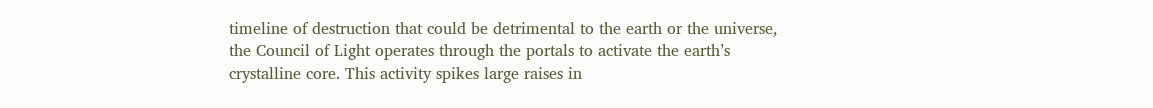timeline of destruction that could be detrimental to the earth or the universe, the Council of Light operates through the portals to activate the earth’s crystalline core. This activity spikes large raises in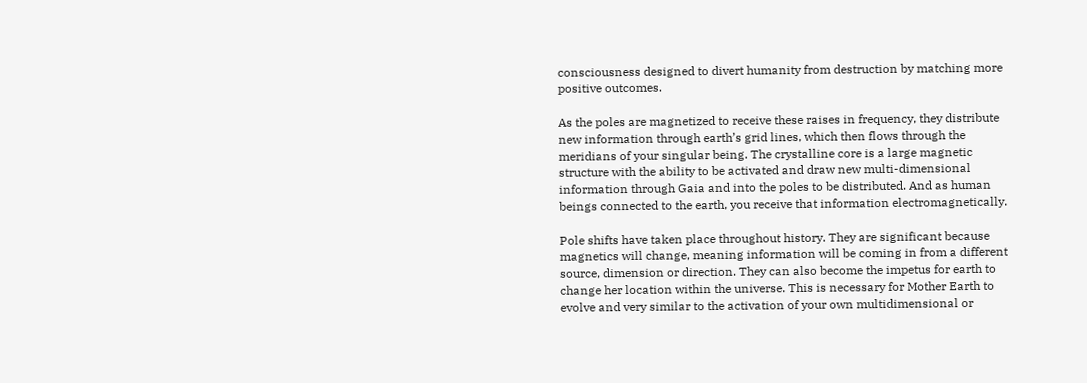consciousness designed to divert humanity from destruction by matching more positive outcomes.

As the poles are magnetized to receive these raises in frequency, they distribute new information through earth’s grid lines, which then flows through the meridians of your singular being. The crystalline core is a large magnetic structure with the ability to be activated and draw new multi-dimensional information through Gaia and into the poles to be distributed. And as human beings connected to the earth, you receive that information electromagnetically.

Pole shifts have taken place throughout history. They are significant because magnetics will change, meaning information will be coming in from a different source, dimension or direction. They can also become the impetus for earth to change her location within the universe. This is necessary for Mother Earth to evolve and very similar to the activation of your own multidimensional or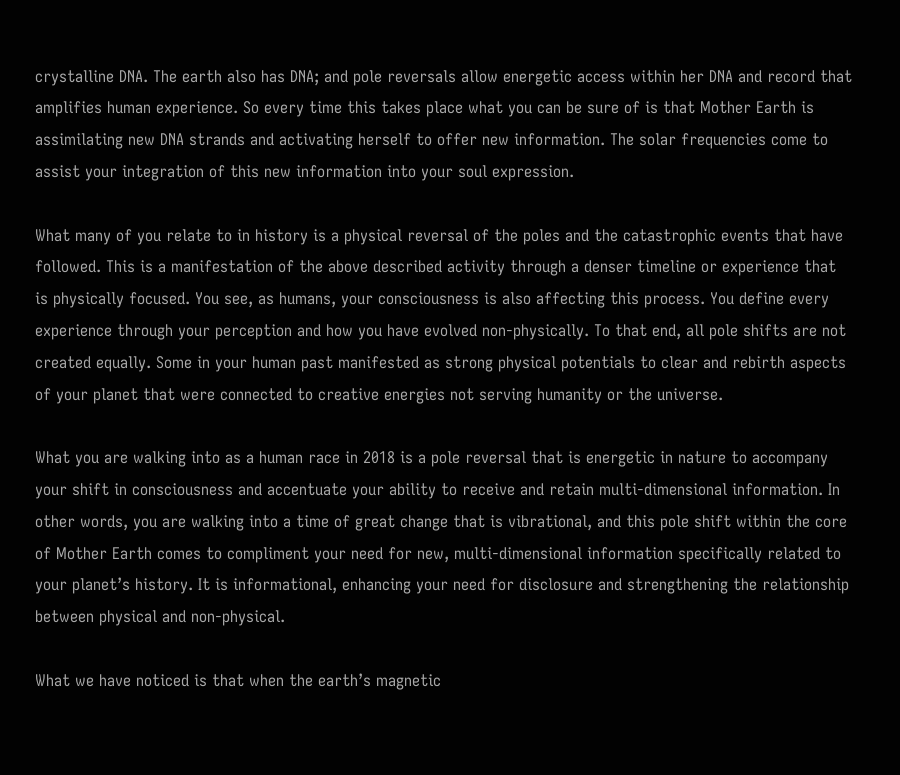crystalline DNA. The earth also has DNA; and pole reversals allow energetic access within her DNA and record that amplifies human experience. So every time this takes place what you can be sure of is that Mother Earth is assimilating new DNA strands and activating herself to offer new information. The solar frequencies come to assist your integration of this new information into your soul expression.

What many of you relate to in history is a physical reversal of the poles and the catastrophic events that have followed. This is a manifestation of the above described activity through a denser timeline or experience that is physically focused. You see, as humans, your consciousness is also affecting this process. You define every experience through your perception and how you have evolved non-physically. To that end, all pole shifts are not created equally. Some in your human past manifested as strong physical potentials to clear and rebirth aspects of your planet that were connected to creative energies not serving humanity or the universe.

What you are walking into as a human race in 2018 is a pole reversal that is energetic in nature to accompany your shift in consciousness and accentuate your ability to receive and retain multi-dimensional information. In other words, you are walking into a time of great change that is vibrational, and this pole shift within the core of Mother Earth comes to compliment your need for new, multi-dimensional information specifically related to your planet’s history. It is informational, enhancing your need for disclosure and strengthening the relationship between physical and non-physical.

What we have noticed is that when the earth’s magnetic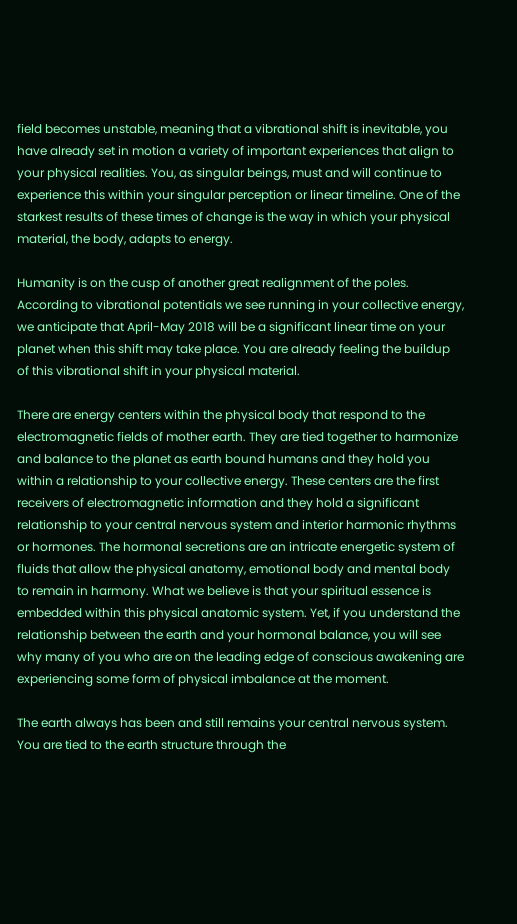field becomes unstable, meaning that a vibrational shift is inevitable, you have already set in motion a variety of important experiences that align to your physical realities. You, as singular beings, must and will continue to experience this within your singular perception or linear timeline. One of the starkest results of these times of change is the way in which your physical material, the body, adapts to energy.

Humanity is on the cusp of another great realignment of the poles. According to vibrational potentials we see running in your collective energy, we anticipate that April-May 2018 will be a significant linear time on your planet when this shift may take place. You are already feeling the buildup of this vibrational shift in your physical material.

There are energy centers within the physical body that respond to the electromagnetic fields of mother earth. They are tied together to harmonize and balance to the planet as earth bound humans and they hold you within a relationship to your collective energy. These centers are the first receivers of electromagnetic information and they hold a significant relationship to your central nervous system and interior harmonic rhythms or hormones. The hormonal secretions are an intricate energetic system of fluids that allow the physical anatomy, emotional body and mental body to remain in harmony. What we believe is that your spiritual essence is embedded within this physical anatomic system. Yet, if you understand the relationship between the earth and your hormonal balance, you will see why many of you who are on the leading edge of conscious awakening are experiencing some form of physical imbalance at the moment.

The earth always has been and still remains your central nervous system. You are tied to the earth structure through the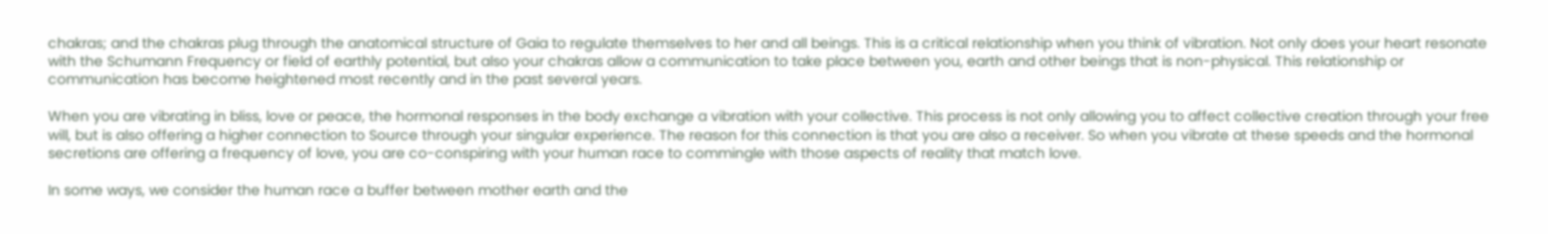chakras; and the chakras plug through the anatomical structure of Gaia to regulate themselves to her and all beings. This is a critical relationship when you think of vibration. Not only does your heart resonate with the Schumann Frequency or field of earthly potential, but also your chakras allow a communication to take place between you, earth and other beings that is non-physical. This relationship or communication has become heightened most recently and in the past several years.

When you are vibrating in bliss, love or peace, the hormonal responses in the body exchange a vibration with your collective. This process is not only allowing you to affect collective creation through your free will, but is also offering a higher connection to Source through your singular experience. The reason for this connection is that you are also a receiver. So when you vibrate at these speeds and the hormonal secretions are offering a frequency of love, you are co-conspiring with your human race to commingle with those aspects of reality that match love.

In some ways, we consider the human race a buffer between mother earth and the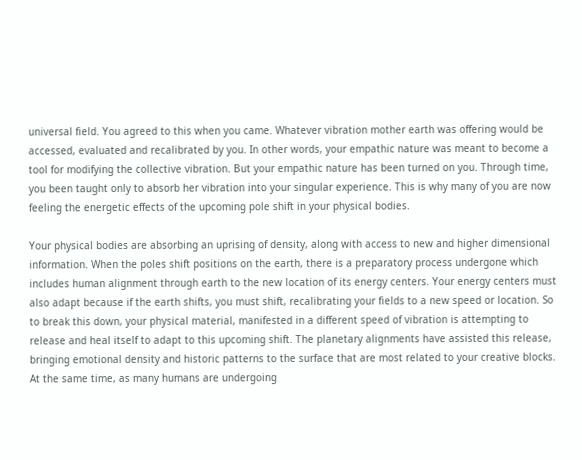universal field. You agreed to this when you came. Whatever vibration mother earth was offering would be accessed, evaluated and recalibrated by you. In other words, your empathic nature was meant to become a tool for modifying the collective vibration. But your empathic nature has been turned on you. Through time, you been taught only to absorb her vibration into your singular experience. This is why many of you are now feeling the energetic effects of the upcoming pole shift in your physical bodies.

Your physical bodies are absorbing an uprising of density, along with access to new and higher dimensional information. When the poles shift positions on the earth, there is a preparatory process undergone which includes human alignment through earth to the new location of its energy centers. Your energy centers must also adapt because if the earth shifts, you must shift, recalibrating your fields to a new speed or location. So to break this down, your physical material, manifested in a different speed of vibration is attempting to release and heal itself to adapt to this upcoming shift. The planetary alignments have assisted this release, bringing emotional density and historic patterns to the surface that are most related to your creative blocks. At the same time, as many humans are undergoing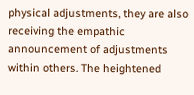physical adjustments, they are also receiving the empathic announcement of adjustments within others. The heightened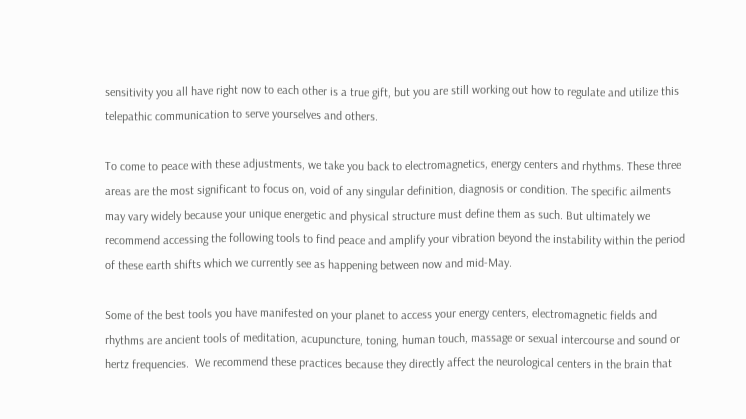sensitivity you all have right now to each other is a true gift, but you are still working out how to regulate and utilize this telepathic communication to serve yourselves and others.

To come to peace with these adjustments, we take you back to electromagnetics, energy centers and rhythms. These three areas are the most significant to focus on, void of any singular definition, diagnosis or condition. The specific ailments may vary widely because your unique energetic and physical structure must define them as such. But ultimately we recommend accessing the following tools to find peace and amplify your vibration beyond the instability within the period of these earth shifts which we currently see as happening between now and mid-May.

Some of the best tools you have manifested on your planet to access your energy centers, electromagnetic fields and rhythms are ancient tools of meditation, acupuncture, toning, human touch, massage or sexual intercourse and sound or hertz frequencies.  We recommend these practices because they directly affect the neurological centers in the brain that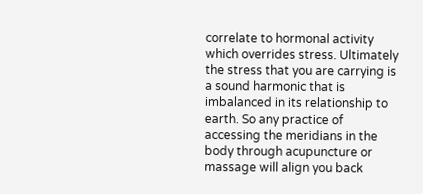correlate to hormonal activity which overrides stress. Ultimately the stress that you are carrying is a sound harmonic that is imbalanced in its relationship to earth. So any practice of accessing the meridians in the body through acupuncture or massage will align you back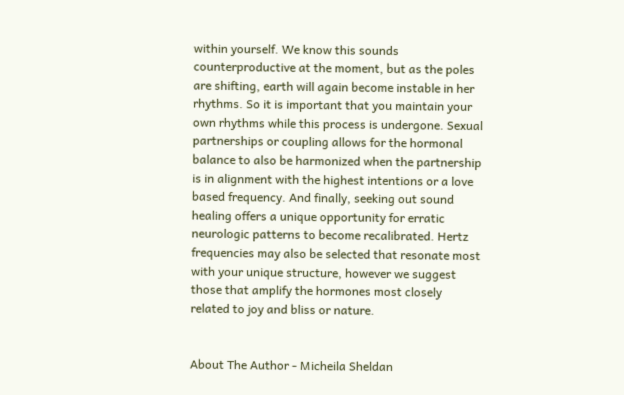within yourself. We know this sounds counterproductive at the moment, but as the poles are shifting, earth will again become instable in her rhythms. So it is important that you maintain your own rhythms while this process is undergone. Sexual partnerships or coupling allows for the hormonal balance to also be harmonized when the partnership is in alignment with the highest intentions or a love based frequency. And finally, seeking out sound healing offers a unique opportunity for erratic neurologic patterns to become recalibrated. Hertz frequencies may also be selected that resonate most with your unique structure, however we suggest those that amplify the hormones most closely related to joy and bliss or nature.


About The Author - Micheila Sheldan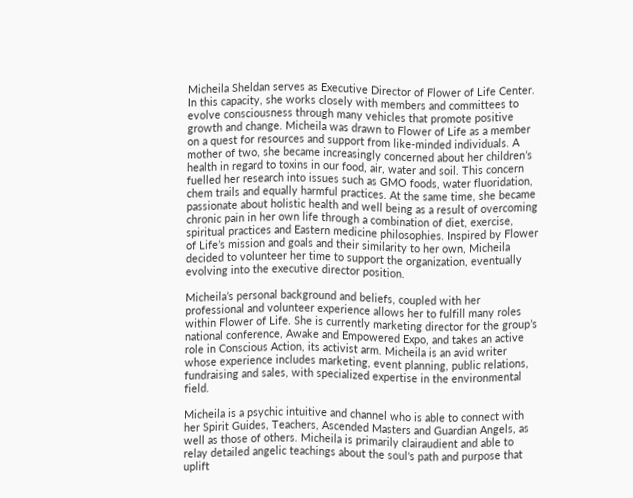Micheila Sheldan serves as Executive Director of Flower of Life Center. In this capacity, she works closely with members and committees to evolve consciousness through many vehicles that promote positive growth and change. Micheila was drawn to Flower of Life as a member on a quest for resources and support from like-minded individuals. A mother of two, she became increasingly concerned about her children’s health in regard to toxins in our food, air, water and soil. This concern fuelled her research into issues such as GMO foods, water fluoridation, chem trails and equally harmful practices. At the same time, she became passionate about holistic health and well being as a result of overcoming chronic pain in her own life through a combination of diet, exercise, spiritual practices and Eastern medicine philosophies. Inspired by Flower of Life’s mission and goals and their similarity to her own, Micheila decided to volunteer her time to support the organization, eventually evolving into the executive director position.

Micheila’s personal background and beliefs, coupled with her professional and volunteer experience allows her to fulfill many roles within Flower of Life. She is currently marketing director for the group’s national conference, Awake and Empowered Expo, and takes an active role in Conscious Action, its activist arm. Micheila is an avid writer whose experience includes marketing, event planning, public relations, fundraising and sales, with specialized expertise in the environmental field.

Micheila is a psychic intuitive and channel who is able to connect with her Spirit Guides, Teachers, Ascended Masters and Guardian Angels, as well as those of others. Micheila is primarily clairaudient and able to relay detailed angelic teachings about the soul's path and purpose that uplift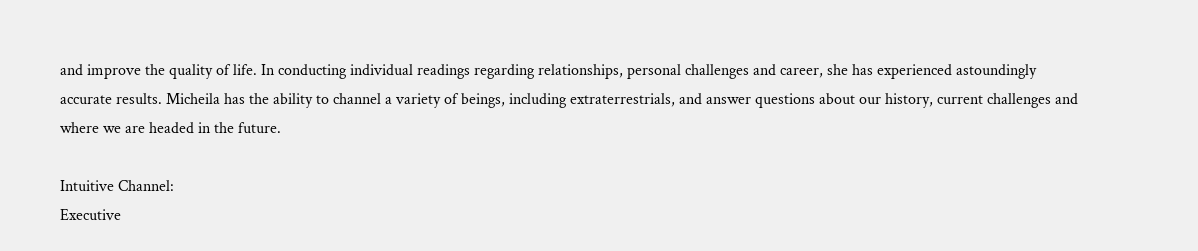and improve the quality of life. In conducting individual readings regarding relationships, personal challenges and career, she has experienced astoundingly accurate results. Micheila has the ability to channel a variety of beings, including extraterrestrials, and answer questions about our history, current challenges and where we are headed in the future.

Intuitive Channel:
Executive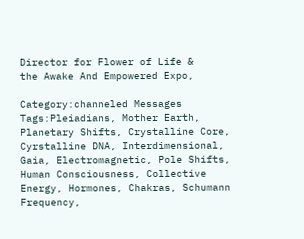Director for Flower of Life &
the Awake And Empowered Expo,

Category:channeled Messages
Tags:Pleiadians, Mother Earth, Planetary Shifts, Crystalline Core, Cyrstalline DNA, Interdimensional, Gaia, Electromagnetic, Pole Shifts, Human Consciousness, Collective Energy, Hormones, Chakras, Schumann Frequency,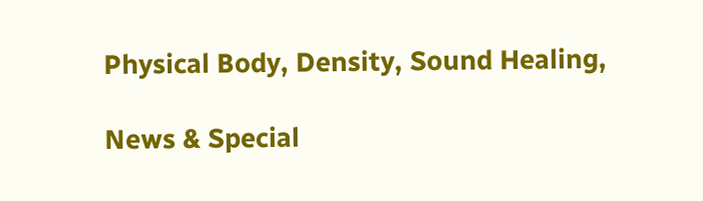Physical Body, Density, Sound Healing,

News & Special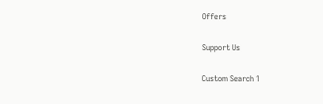Offers

Support Us

Custom Search 1